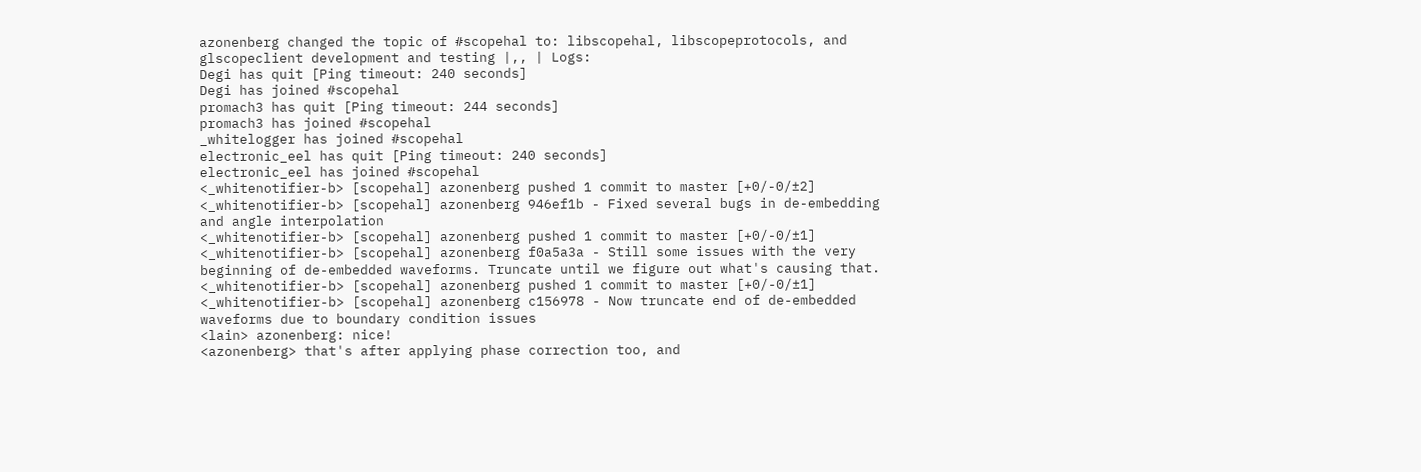azonenberg changed the topic of #scopehal to: libscopehal, libscopeprotocols, and glscopeclient development and testing |,, | Logs:
Degi has quit [Ping timeout: 240 seconds]
Degi has joined #scopehal
promach3 has quit [Ping timeout: 244 seconds]
promach3 has joined #scopehal
_whitelogger has joined #scopehal
electronic_eel has quit [Ping timeout: 240 seconds]
electronic_eel has joined #scopehal
<_whitenotifier-b> [scopehal] azonenberg pushed 1 commit to master [+0/-0/±2]
<_whitenotifier-b> [scopehal] azonenberg 946ef1b - Fixed several bugs in de-embedding and angle interpolation
<_whitenotifier-b> [scopehal] azonenberg pushed 1 commit to master [+0/-0/±1]
<_whitenotifier-b> [scopehal] azonenberg f0a5a3a - Still some issues with the very beginning of de-embedded waveforms. Truncate until we figure out what's causing that.
<_whitenotifier-b> [scopehal] azonenberg pushed 1 commit to master [+0/-0/±1]
<_whitenotifier-b> [scopehal] azonenberg c156978 - Now truncate end of de-embedded waveforms due to boundary condition issues
<lain> azonenberg: nice!
<azonenberg> that's after applying phase correction too, and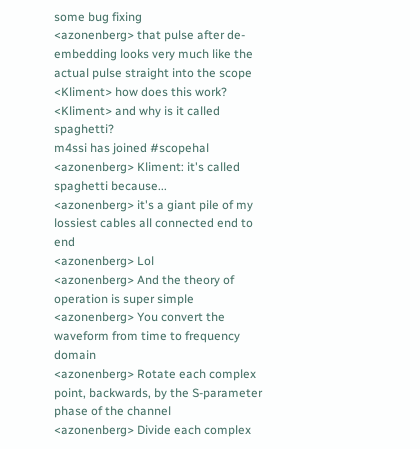some bug fixing
<azonenberg> that pulse after de-embedding looks very much like the actual pulse straight into the scope
<Kliment> how does this work?
<Kliment> and why is it called spaghetti?
m4ssi has joined #scopehal
<azonenberg> Kliment: it's called spaghetti because...
<azonenberg> it's a giant pile of my lossiest cables all connected end to end
<azonenberg> Lol
<azonenberg> And the theory of operation is super simple
<azonenberg> You convert the waveform from time to frequency domain
<azonenberg> Rotate each complex point, backwards, by the S-parameter phase of the channel
<azonenberg> Divide each complex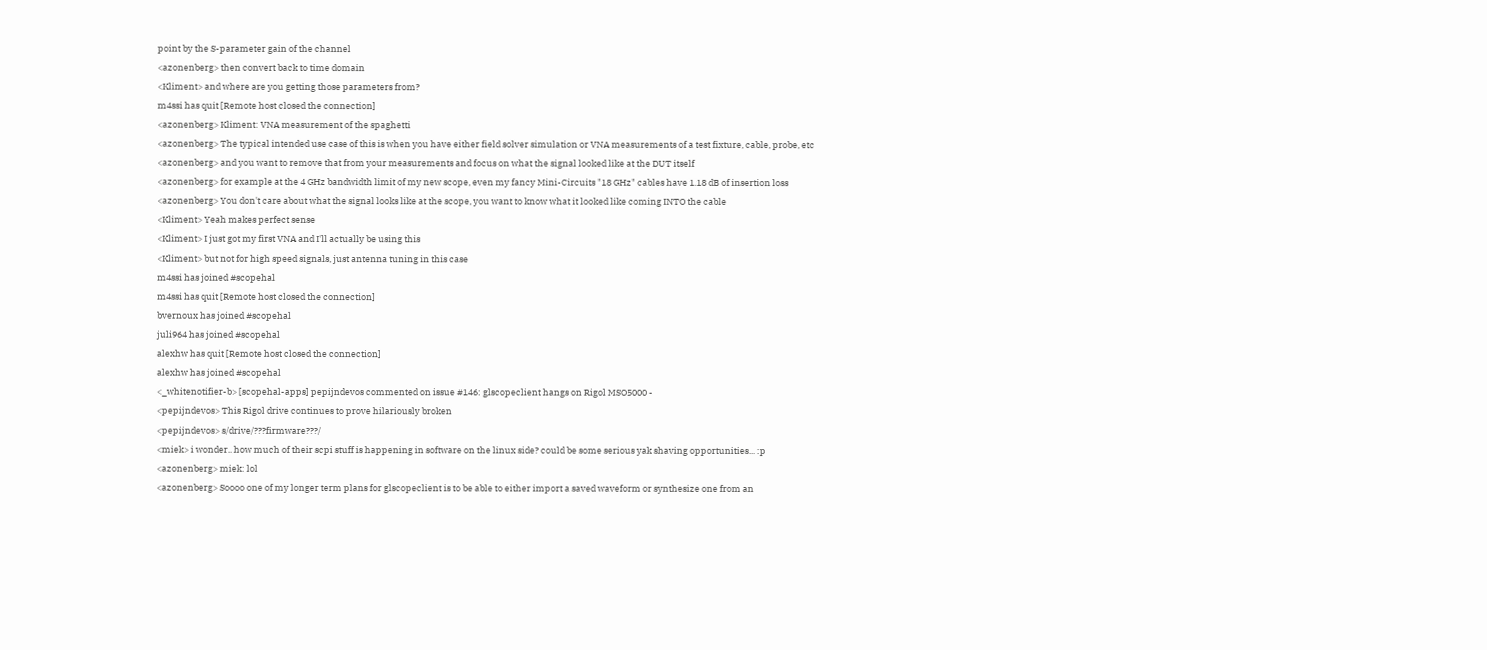point by the S-parameter gain of the channel
<azonenberg> then convert back to time domain
<Kliment> and where are you getting those parameters from?
m4ssi has quit [Remote host closed the connection]
<azonenberg> Kliment: VNA measurement of the spaghetti
<azonenberg> The typical intended use case of this is when you have either field solver simulation or VNA measurements of a test fixture, cable, probe, etc
<azonenberg> and you want to remove that from your measurements and focus on what the signal looked like at the DUT itself
<azonenberg> for example at the 4 GHz bandwidth limit of my new scope, even my fancy Mini-Circuits "18 GHz" cables have 1.18 dB of insertion loss
<azonenberg> You don't care about what the signal looks like at the scope, you want to know what it looked like coming INTO the cable
<Kliment> Yeah makes perfect sense
<Kliment> I just got my first VNA and I'll actually be using this
<Kliment> but not for high speed signals, just antenna tuning in this case
m4ssi has joined #scopehal
m4ssi has quit [Remote host closed the connection]
bvernoux has joined #scopehal
juli964 has joined #scopehal
alexhw has quit [Remote host closed the connection]
alexhw has joined #scopehal
<_whitenotifier-b> [scopehal-apps] pepijndevos commented on issue #146: glscopeclient hangs on Rigol MSO5000 -
<pepijndevos> This Rigol drive continues to prove hilariously broken
<pepijndevos> s/drive/???firmware???/
<miek> i wonder.. how much of their scpi stuff is happening in software on the linux side? could be some serious yak shaving opportunities... :p
<azonenberg> miek: lol
<azonenberg> Soooo one of my longer term plans for glscopeclient is to be able to either import a saved waveform or synthesize one from an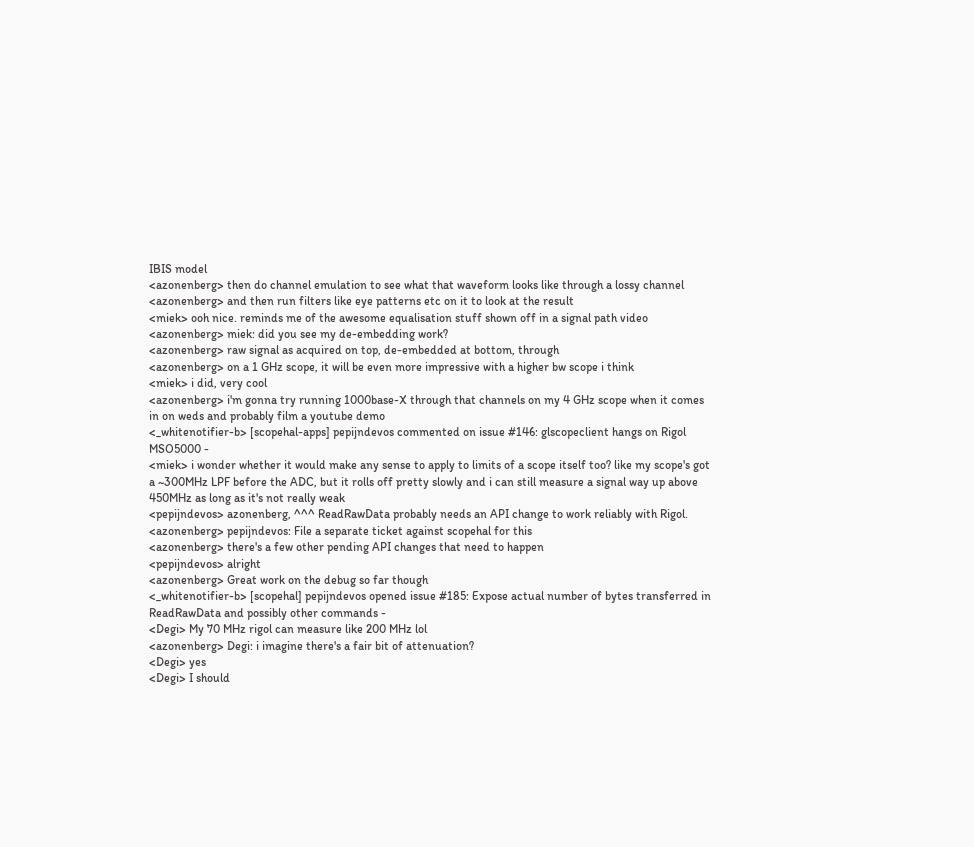IBIS model
<azonenberg> then do channel emulation to see what that waveform looks like through a lossy channel
<azonenberg> and then run filters like eye patterns etc on it to look at the result
<miek> ooh nice. reminds me of the awesome equalisation stuff shown off in a signal path video
<azonenberg> miek: did you see my de-embedding work?
<azonenberg> raw signal as acquired on top, de-embedded at bottom, through
<azonenberg> on a 1 GHz scope, it will be even more impressive with a higher bw scope i think
<miek> i did, very cool
<azonenberg> i'm gonna try running 1000base-X through that channels on my 4 GHz scope when it comes in on weds and probably film a youtube demo
<_whitenotifier-b> [scopehal-apps] pepijndevos commented on issue #146: glscopeclient hangs on Rigol MSO5000 -
<miek> i wonder whether it would make any sense to apply to limits of a scope itself too? like my scope's got a ~300MHz LPF before the ADC, but it rolls off pretty slowly and i can still measure a signal way up above 450MHz as long as it's not really weak
<pepijndevos> azonenberg, ^^^ ReadRawData probably needs an API change to work reliably with Rigol.
<azonenberg> pepijndevos: File a separate ticket against scopehal for this
<azonenberg> there's a few other pending API changes that need to happen
<pepijndevos> alright
<azonenberg> Great work on the debug so far though
<_whitenotifier-b> [scopehal] pepijndevos opened issue #185: Expose actual number of bytes transferred in ReadRawData and possibly other commands -
<Degi> My 70 MHz rigol can measure like 200 MHz lol
<azonenberg> Degi: i imagine there's a fair bit of attenuation?
<Degi> yes
<Degi> I should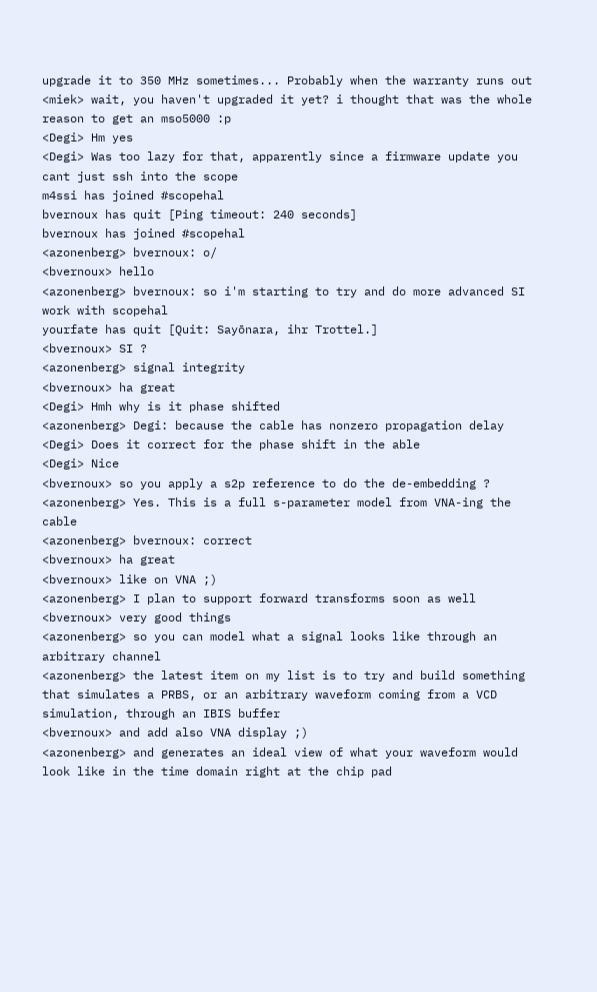upgrade it to 350 MHz sometimes... Probably when the warranty runs out
<miek> wait, you haven't upgraded it yet? i thought that was the whole reason to get an mso5000 :p
<Degi> Hm yes
<Degi> Was too lazy for that, apparently since a firmware update you cant just ssh into the scope
m4ssi has joined #scopehal
bvernoux has quit [Ping timeout: 240 seconds]
bvernoux has joined #scopehal
<azonenberg> bvernoux: o/
<bvernoux> hello
<azonenberg> bvernoux: so i'm starting to try and do more advanced SI work with scopehal
yourfate has quit [Quit: Sayōnara, ihr Trottel.]
<bvernoux> SI ?
<azonenberg> signal integrity
<bvernoux> ha great
<Degi> Hmh why is it phase shifted
<azonenberg> Degi: because the cable has nonzero propagation delay
<Degi> Does it correct for the phase shift in the able
<Degi> Nice
<bvernoux> so you apply a s2p reference to do the de-embedding ?
<azonenberg> Yes. This is a full s-parameter model from VNA-ing the cable
<azonenberg> bvernoux: correct
<bvernoux> ha great
<bvernoux> like on VNA ;)
<azonenberg> I plan to support forward transforms soon as well
<bvernoux> very good things
<azonenberg> so you can model what a signal looks like through an arbitrary channel
<azonenberg> the latest item on my list is to try and build something that simulates a PRBS, or an arbitrary waveform coming from a VCD simulation, through an IBIS buffer
<bvernoux> and add also VNA display ;)
<azonenberg> and generates an ideal view of what your waveform would look like in the time domain right at the chip pad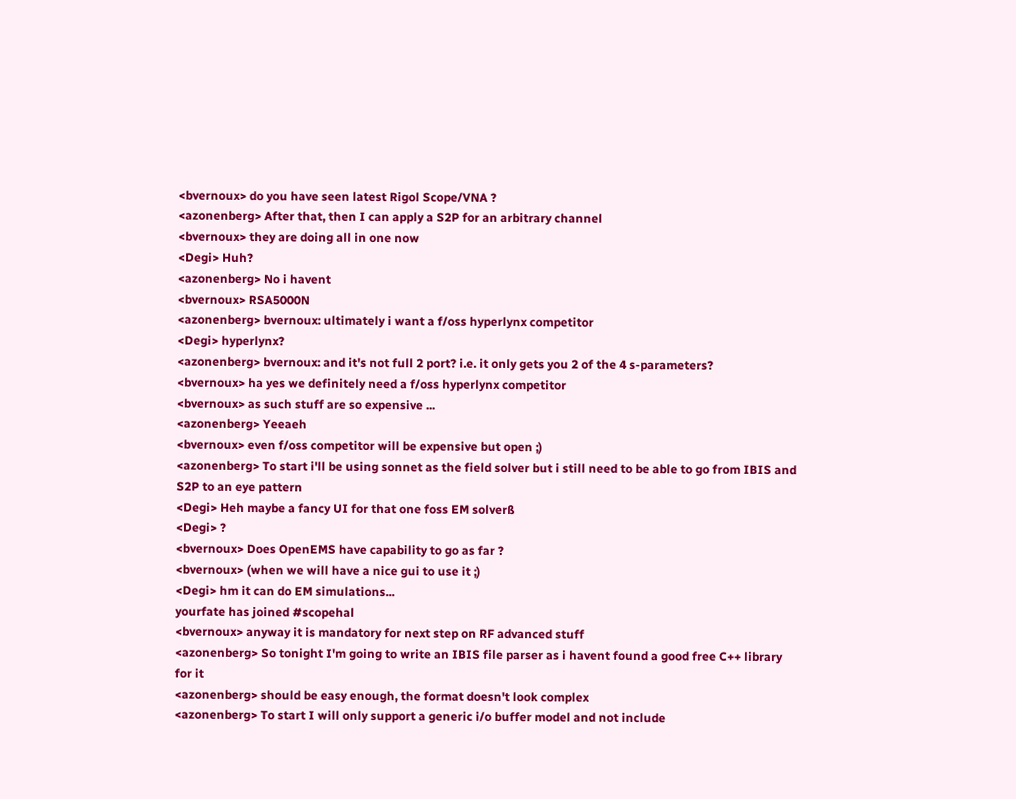<bvernoux> do you have seen latest Rigol Scope/VNA ?
<azonenberg> After that, then I can apply a S2P for an arbitrary channel
<bvernoux> they are doing all in one now
<Degi> Huh?
<azonenberg> No i havent
<bvernoux> RSA5000N
<azonenberg> bvernoux: ultimately i want a f/oss hyperlynx competitor
<Degi> hyperlynx?
<azonenberg> bvernoux: and it's not full 2 port? i.e. it only gets you 2 of the 4 s-parameters?
<bvernoux> ha yes we definitely need a f/oss hyperlynx competitor
<bvernoux> as such stuff are so expensive ...
<azonenberg> Yeeaeh
<bvernoux> even f/oss competitor will be expensive but open ;)
<azonenberg> To start i'll be using sonnet as the field solver but i still need to be able to go from IBIS and S2P to an eye pattern
<Degi> Heh maybe a fancy UI for that one foss EM solverß
<Degi> ?
<bvernoux> Does OpenEMS have capability to go as far ?
<bvernoux> (when we will have a nice gui to use it ;)
<Degi> hm it can do EM simulations...
yourfate has joined #scopehal
<bvernoux> anyway it is mandatory for next step on RF advanced stuff
<azonenberg> So tonight I'm going to write an IBIS file parser as i havent found a good free C++ library for it
<azonenberg> should be easy enough, the format doesn't look complex
<azonenberg> To start I will only support a generic i/o buffer model and not include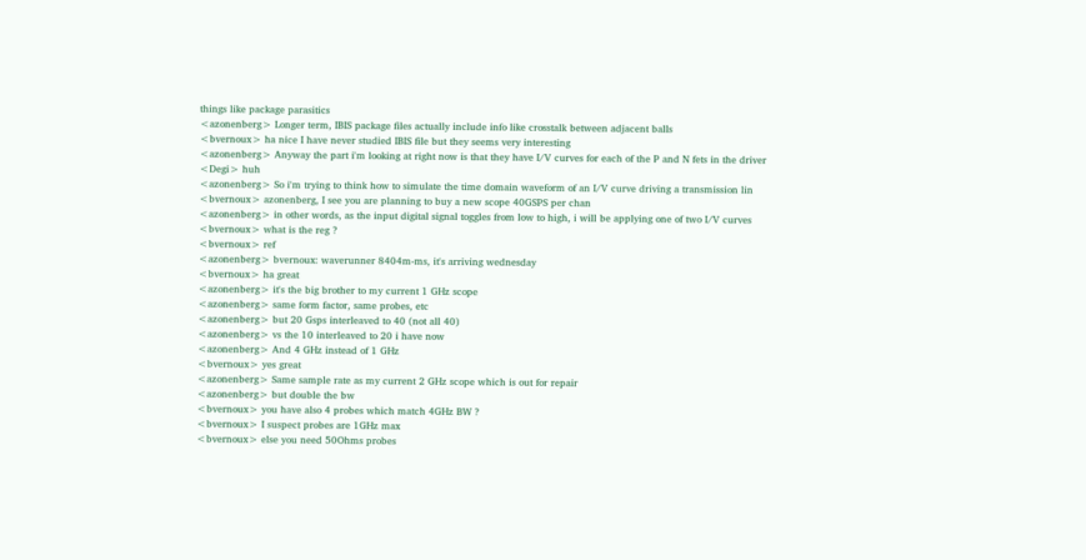things like package parasitics
<azonenberg> Longer term, IBIS package files actually include info like crosstalk between adjacent balls
<bvernoux> ha nice I have never studied IBIS file but they seems very interesting
<azonenberg> Anyway the part i'm looking at right now is that they have I/V curves for each of the P and N fets in the driver
<Degi> huh
<azonenberg> So i'm trying to think how to simulate the time domain waveform of an I/V curve driving a transmission lin
<bvernoux> azonenberg, I see you are planning to buy a new scope 40GSPS per chan
<azonenberg> in other words, as the input digital signal toggles from low to high, i will be applying one of two I/V curves
<bvernoux> what is the reg ?
<bvernoux> ref
<azonenberg> bvernoux: waverunner 8404m-ms, it's arriving wednesday
<bvernoux> ha great
<azonenberg> it's the big brother to my current 1 GHz scope
<azonenberg> same form factor, same probes, etc
<azonenberg> but 20 Gsps interleaved to 40 (not all 40)
<azonenberg> vs the 10 interleaved to 20 i have now
<azonenberg> And 4 GHz instead of 1 GHz
<bvernoux> yes great
<azonenberg> Same sample rate as my current 2 GHz scope which is out for repair
<azonenberg> but double the bw
<bvernoux> you have also 4 probes which match 4GHz BW ?
<bvernoux> I suspect probes are 1GHz max
<bvernoux> else you need 50Ohms probes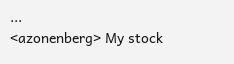...
<azonenberg> My stock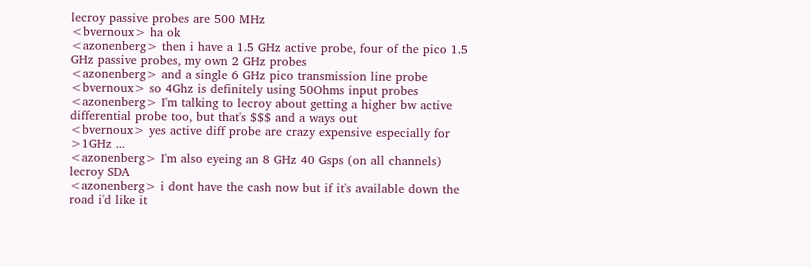lecroy passive probes are 500 MHz
<bvernoux> ha ok
<azonenberg> then i have a 1.5 GHz active probe, four of the pico 1.5 GHz passive probes, my own 2 GHz probes
<azonenberg> and a single 6 GHz pico transmission line probe
<bvernoux> so 4Ghz is definitely using 50Ohms input probes
<azonenberg> I'm talking to lecroy about getting a higher bw active differential probe too, but that's $$$ and a ways out
<bvernoux> yes active diff probe are crazy expensive especially for >1GHz ...
<azonenberg> I'm also eyeing an 8 GHz 40 Gsps (on all channels) lecroy SDA
<azonenberg> i dont have the cash now but if it's available down the road i'd like it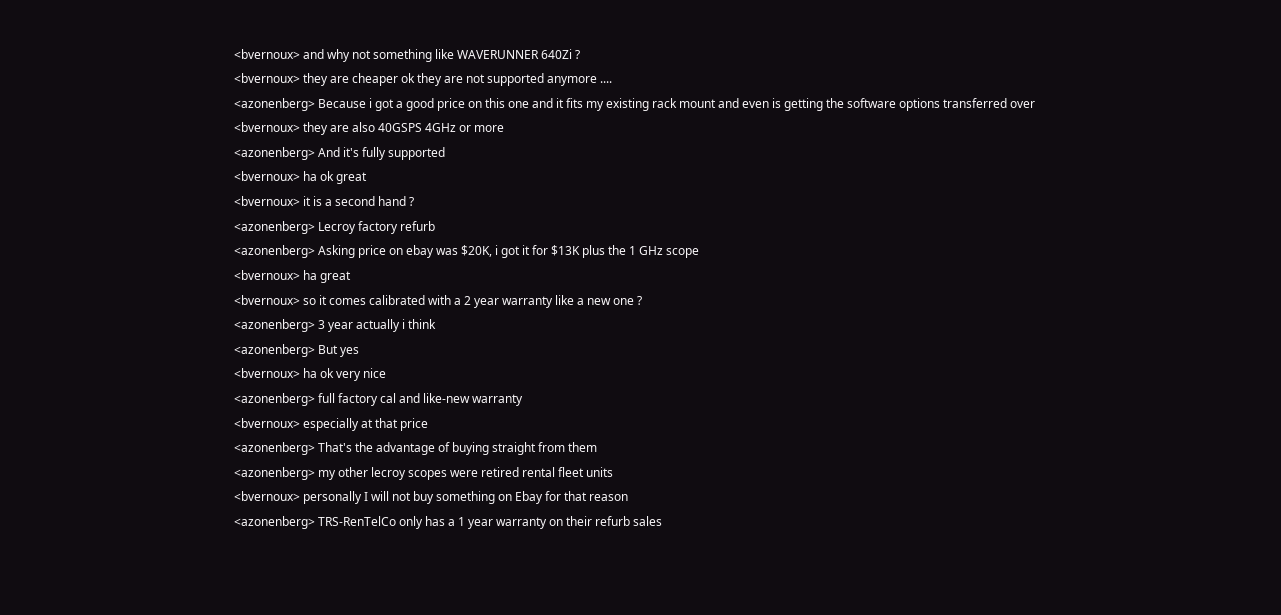<bvernoux> and why not something like WAVERUNNER 640Zi ?
<bvernoux> they are cheaper ok they are not supported anymore ....
<azonenberg> Because i got a good price on this one and it fits my existing rack mount and even is getting the software options transferred over
<bvernoux> they are also 40GSPS 4GHz or more
<azonenberg> And it's fully supported
<bvernoux> ha ok great
<bvernoux> it is a second hand ?
<azonenberg> Lecroy factory refurb
<azonenberg> Asking price on ebay was $20K, i got it for $13K plus the 1 GHz scope
<bvernoux> ha great
<bvernoux> so it comes calibrated with a 2 year warranty like a new one ?
<azonenberg> 3 year actually i think
<azonenberg> But yes
<bvernoux> ha ok very nice
<azonenberg> full factory cal and like-new warranty
<bvernoux> especially at that price
<azonenberg> That's the advantage of buying straight from them
<azonenberg> my other lecroy scopes were retired rental fleet units
<bvernoux> personally I will not buy something on Ebay for that reason
<azonenberg> TRS-RenTelCo only has a 1 year warranty on their refurb sales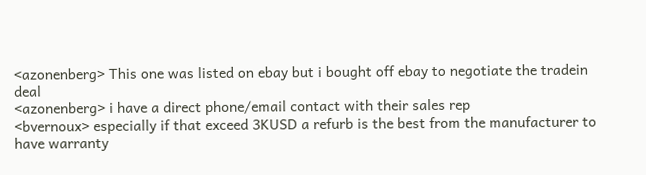<azonenberg> This one was listed on ebay but i bought off ebay to negotiate the tradein deal
<azonenberg> i have a direct phone/email contact with their sales rep
<bvernoux> especially if that exceed 3KUSD a refurb is the best from the manufacturer to have warranty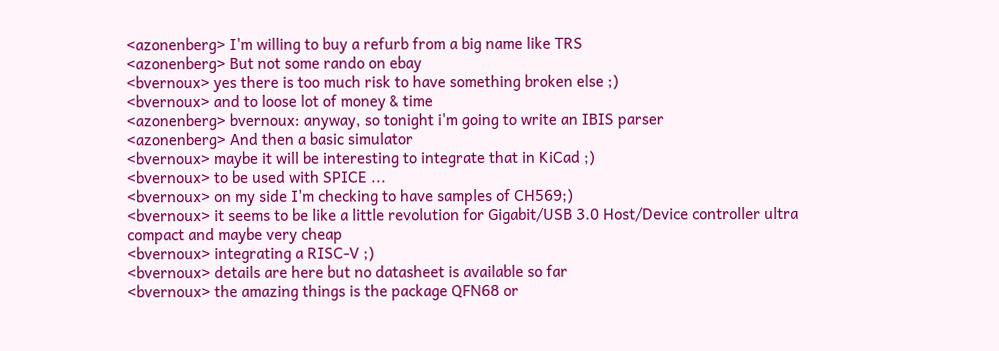<azonenberg> I'm willing to buy a refurb from a big name like TRS
<azonenberg> But not some rando on ebay
<bvernoux> yes there is too much risk to have something broken else ;)
<bvernoux> and to loose lot of money & time
<azonenberg> bvernoux: anyway, so tonight i'm going to write an IBIS parser
<azonenberg> And then a basic simulator
<bvernoux> maybe it will be interesting to integrate that in KiCad ;)
<bvernoux> to be used with SPICE ...
<bvernoux> on my side I'm checking to have samples of CH569;)
<bvernoux> it seems to be like a little revolution for Gigabit/USB 3.0 Host/Device controller ultra compact and maybe very cheap
<bvernoux> integrating a RISC-V ;)
<bvernoux> details are here but no datasheet is available so far
<bvernoux> the amazing things is the package QFN68 or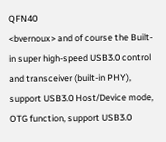QFN40
<bvernoux> and of course the Built-in super high-speed USB3.0 control and transceiver (built-in PHY), support USB3.0 Host/Device mode, OTG function, support USB3.0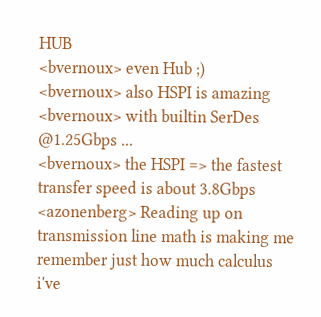HUB
<bvernoux> even Hub ;)
<bvernoux> also HSPI is amazing
<bvernoux> with builtin SerDes @1.25Gbps ...
<bvernoux> the HSPI => the fastest transfer speed is about 3.8Gbps
<azonenberg> Reading up on transmission line math is making me remember just how much calculus i've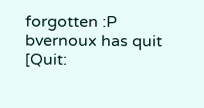forgotten :P
bvernoux has quit [Quit: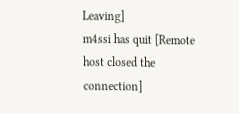Leaving]
m4ssi has quit [Remote host closed the connection]